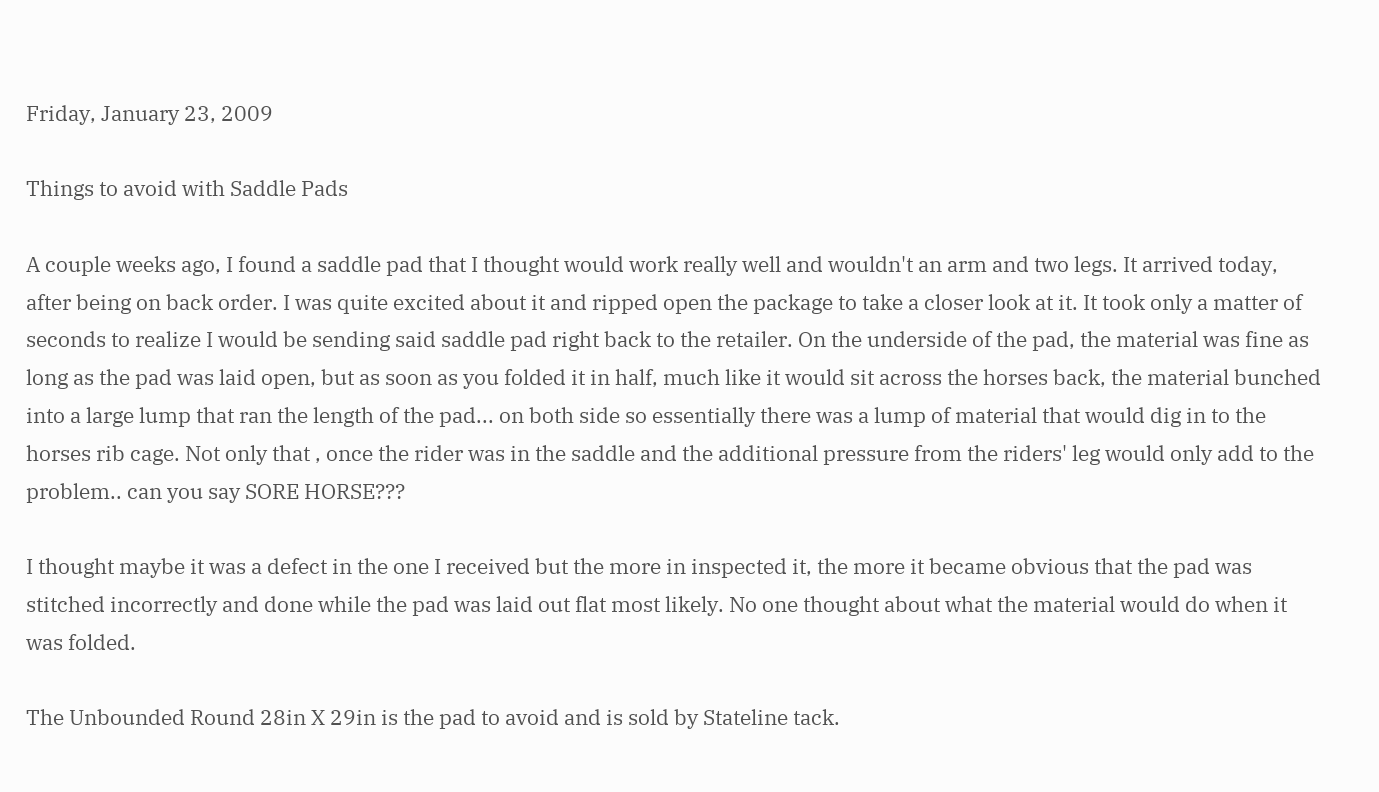Friday, January 23, 2009

Things to avoid with Saddle Pads

A couple weeks ago, I found a saddle pad that I thought would work really well and wouldn't an arm and two legs. It arrived today, after being on back order. I was quite excited about it and ripped open the package to take a closer look at it. It took only a matter of seconds to realize I would be sending said saddle pad right back to the retailer. On the underside of the pad, the material was fine as long as the pad was laid open, but as soon as you folded it in half, much like it would sit across the horses back, the material bunched into a large lump that ran the length of the pad... on both side so essentially there was a lump of material that would dig in to the horses rib cage. Not only that , once the rider was in the saddle and the additional pressure from the riders' leg would only add to the problem.. can you say SORE HORSE???

I thought maybe it was a defect in the one I received but the more in inspected it, the more it became obvious that the pad was stitched incorrectly and done while the pad was laid out flat most likely. No one thought about what the material would do when it was folded.

The Unbounded Round 28in X 29in is the pad to avoid and is sold by Stateline tack.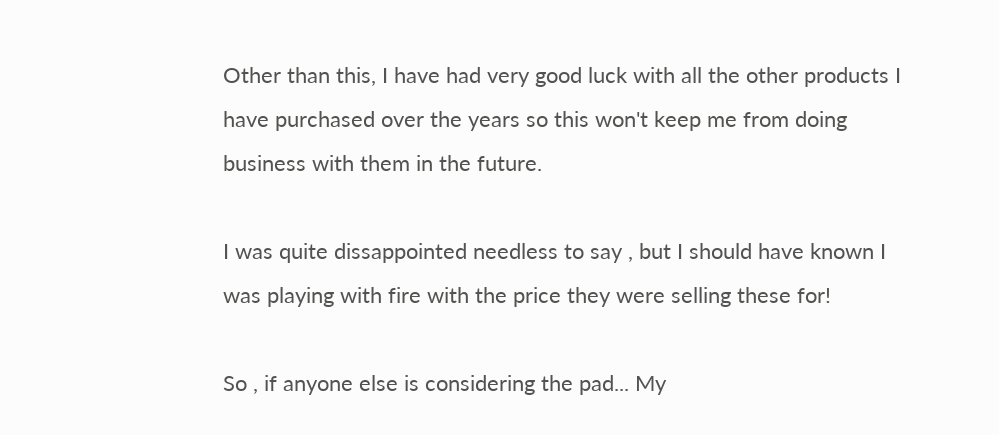Other than this, I have had very good luck with all the other products I have purchased over the years so this won't keep me from doing business with them in the future.

I was quite dissappointed needless to say , but I should have known I was playing with fire with the price they were selling these for!

So , if anyone else is considering the pad... My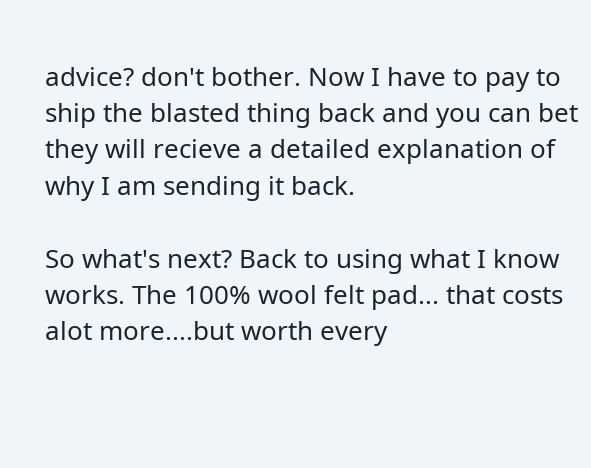advice? don't bother. Now I have to pay to ship the blasted thing back and you can bet they will recieve a detailed explanation of why I am sending it back.

So what's next? Back to using what I know works. The 100% wool felt pad... that costs alot more....but worth every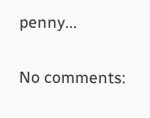penny...

No comments: